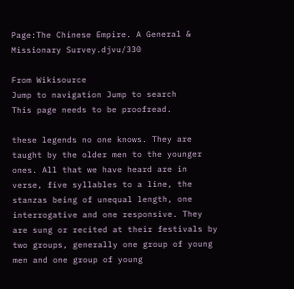Page:The Chinese Empire. A General & Missionary Survey.djvu/330

From Wikisource
Jump to navigation Jump to search
This page needs to be proofread.

these legends no one knows. They are taught by the older men to the younger ones. All that we have heard are in verse, five syllables to a line, the stanzas being of unequal length, one interrogative and one responsive. They are sung or recited at their festivals by two groups, generally one group of young men and one group of young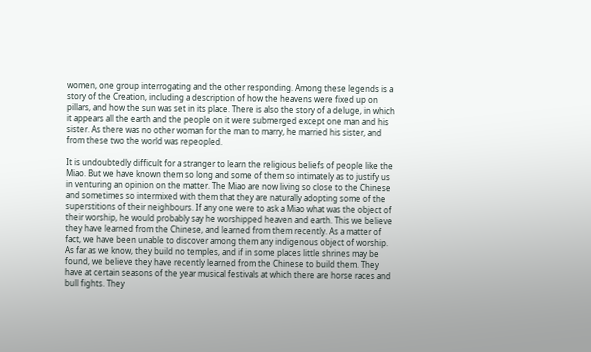women, one group interrogating and the other responding. Among these legends is a story of the Creation, including a description of how the heavens were fixed up on pillars, and how the sun was set in its place. There is also the story of a deluge, in which it appears all the earth and the people on it were submerged except one man and his sister. As there was no other woman for the man to marry, he married his sister, and from these two the world was repeopled.

It is undoubtedly difficult for a stranger to learn the religious beliefs of people like the Miao. But we have known them so long and some of them so intimately as to justify us in venturing an opinion on the matter. The Miao are now living so close to the Chinese and sometimes so intermixed with them that they are naturally adopting some of the superstitions of their neighbours. If any one were to ask a Miao what was the object of their worship, he would probably say he worshipped heaven and earth. This we believe they have learned from the Chinese, and learned from them recently. As a matter of fact, we have been unable to discover among them any indigenous object of worship. As far as we know, they build no temples, and if in some places little shrines may be found, we believe they have recently learned from the Chinese to build them. They have at certain seasons of the year musical festivals at which there are horse races and bull fights. They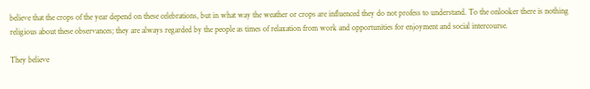believe that the crops of the year depend on these celebrations, but in what way the weather or crops are influenced they do not profess to understand. To the onlooker there is nothing religious about these observances; they are always regarded by the people as times of relaxation from work and opportunities for enjoyment and social intercourse.

They believe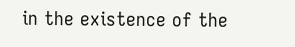in the existence of the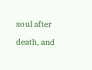soul after death, and